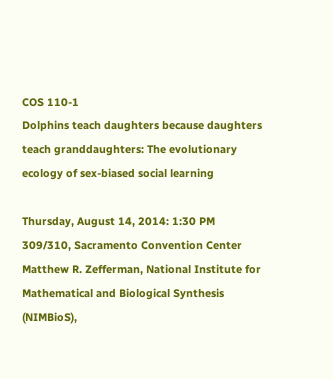COS 110-1
Dolphins teach daughters because daughters teach granddaughters: The evolutionary ecology of sex-biased social learning

Thursday, August 14, 2014: 1:30 PM
309/310, Sacramento Convention Center
Matthew R. Zefferman, National Institute for Mathematical and Biological Synthesis (NIMBioS),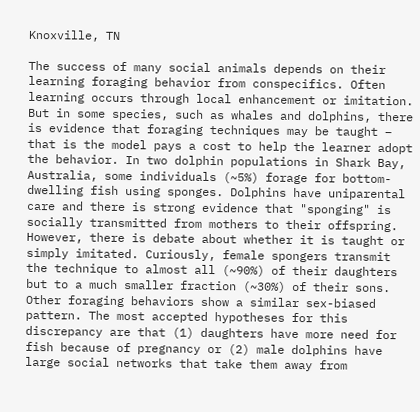Knoxville, TN

The success of many social animals depends on their learning foraging behavior from conspecifics. Often learning occurs through local enhancement or imitation. But in some species, such as whales and dolphins, there is evidence that foraging techniques may be taught – that is the model pays a cost to help the learner adopt the behavior. In two dolphin populations in Shark Bay, Australia, some individuals (~5%) forage for bottom-dwelling fish using sponges. Dolphins have uniparental care and there is strong evidence that "sponging" is socially transmitted from mothers to their offspring. However, there is debate about whether it is taught or simply imitated. Curiously, female spongers transmit the technique to almost all (~90%) of their daughters but to a much smaller fraction (~30%) of their sons. Other foraging behaviors show a similar sex-biased pattern. The most accepted hypotheses for this discrepancy are that (1) daughters have more need for fish because of pregnancy or (2) male dolphins have large social networks that take them away from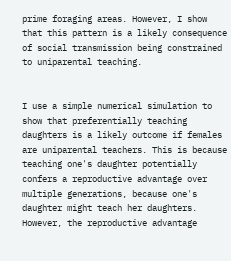prime foraging areas. However, I show that this pattern is a likely consequence of social transmission being constrained to uniparental teaching.


I use a simple numerical simulation to show that preferentially teaching daughters is a likely outcome if females are uniparental teachers. This is because teaching one's daughter potentially confers a reproductive advantage over multiple generations, because one's daughter might teach her daughters. However, the reproductive advantage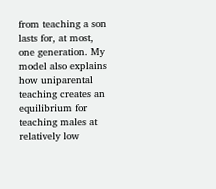from teaching a son lasts for, at most, one generation. My model also explains how uniparental teaching creates an equilibrium for teaching males at relatively low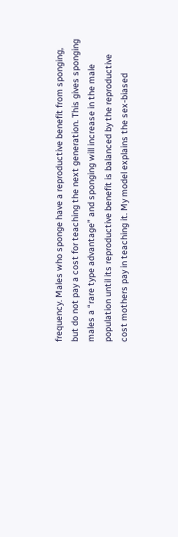frequency. Males who sponge have a reproductive benefit from sponging, but do not pay a cost for teaching the next generation. This gives sponging males a “rare type advantage” and sponging will increase in the male population until its reproductive benefit is balanced by the reproductive cost mothers pay in teaching it. My model explains the sex-biased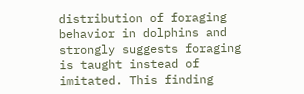distribution of foraging behavior in dolphins and strongly suggests foraging is taught instead of imitated. This finding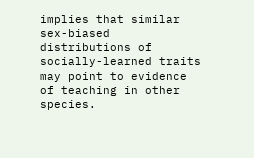implies that similar sex-biased distributions of socially-learned traits may point to evidence of teaching in other species.